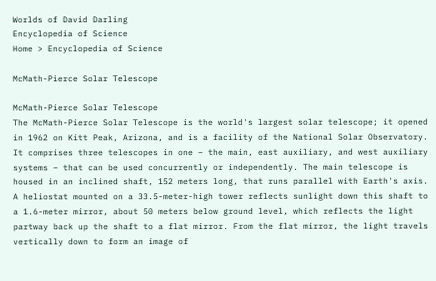Worlds of David Darling
Encyclopedia of Science
Home > Encyclopedia of Science

McMath-Pierce Solar Telescope

McMath-Pierce Solar Telescope
The McMath-Pierce Solar Telescope is the world's largest solar telescope; it opened in 1962 on Kitt Peak, Arizona, and is a facility of the National Solar Observatory. It comprises three telescopes in one – the main, east auxiliary, and west auxiliary systems – that can be used concurrently or independently. The main telescope is housed in an inclined shaft, 152 meters long, that runs parallel with Earth's axis. A heliostat mounted on a 33.5-meter-high tower reflects sunlight down this shaft to a 1.6-meter mirror, about 50 meters below ground level, which reflects the light partway back up the shaft to a flat mirror. From the flat mirror, the light travels vertically down to form an image of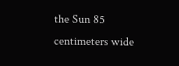the Sun 85 centimeters wide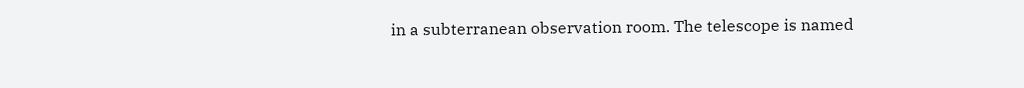in a subterranean observation room. The telescope is named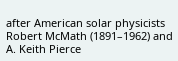after American solar physicists Robert McMath (1891–1962) and A. Keith Pierce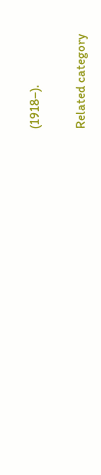(1918–).

Related category